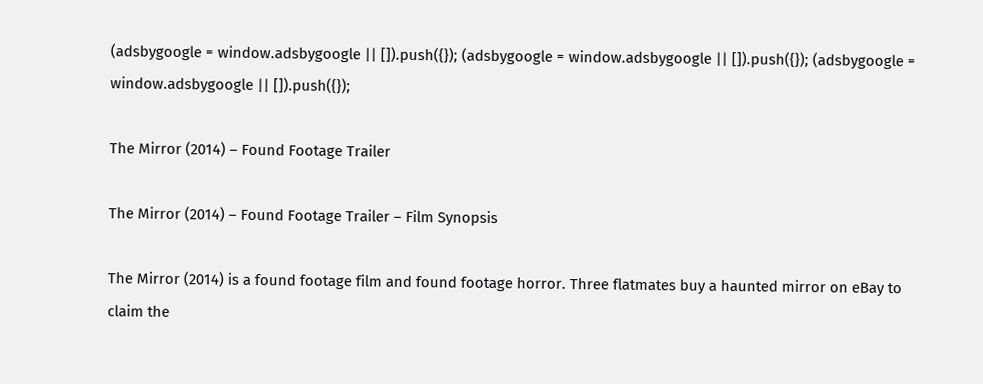(adsbygoogle = window.adsbygoogle || []).push({}); (adsbygoogle = window.adsbygoogle || []).push({}); (adsbygoogle = window.adsbygoogle || []).push({});

The Mirror (2014) – Found Footage Trailer

The Mirror (2014) – Found Footage Trailer – Film Synopsis

The Mirror (2014) is a found footage film and found footage horror. Three flatmates buy a haunted mirror on eBay to claim the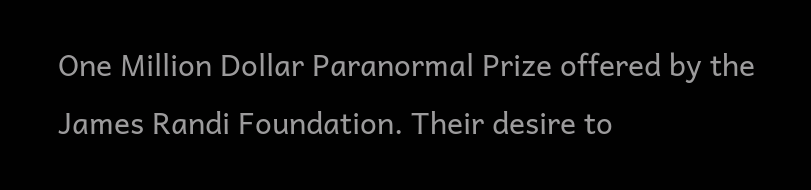One Million Dollar Paranormal Prize offered by the James Randi Foundation. Their desire to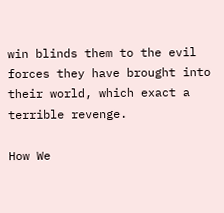win blinds them to the evil forces they have brought into their world, which exact a terrible revenge.

How We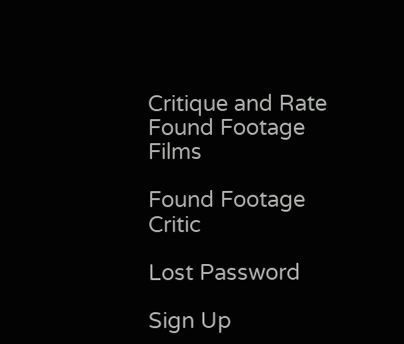Critique and Rate Found Footage Films

Found Footage Critic

Lost Password

Sign Up